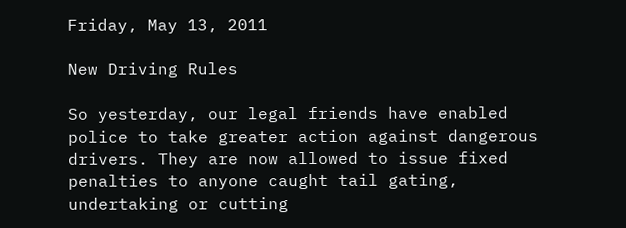Friday, May 13, 2011

New Driving Rules

So yesterday, our legal friends have enabled police to take greater action against dangerous drivers. They are now allowed to issue fixed penalties to anyone caught tail gating, undertaking or cutting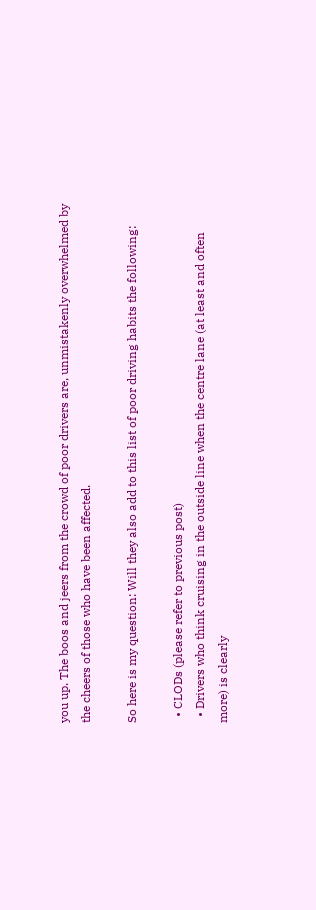you up. The boos and jeers from the crowd of poor drivers are, unmistakenly overwhelmed by the cheers of those who have been affected.

So here is my question: Will they also add to this list of poor driving habits the following:

  • CLODs (please refer to previous post)
  • Drivers who think cruising in the outside line when the centre lane (at least and often more) is clearly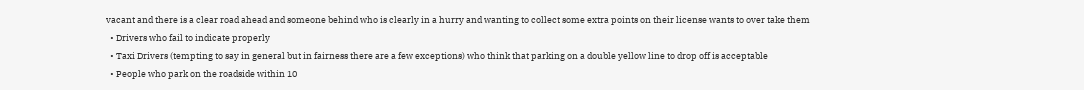vacant and there is a clear road ahead and someone behind who is clearly in a hurry and wanting to collect some extra points on their license wants to over take them
  • Drivers who fail to indicate properly
  • Taxi Drivers (tempting to say in general but in fairness there are a few exceptions) who think that parking on a double yellow line to drop off is acceptable
  • People who park on the roadside within 10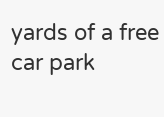yards of a free car park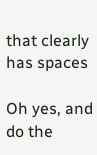that clearly has spaces

Oh yes, and do the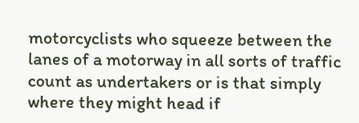motorcyclists who squeeze between the lanes of a motorway in all sorts of traffic count as undertakers or is that simply where they might head if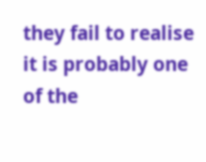they fail to realise it is probably one of the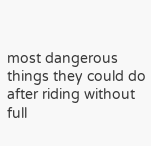most dangerous things they could do after riding without full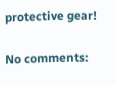protective gear!

No comments: